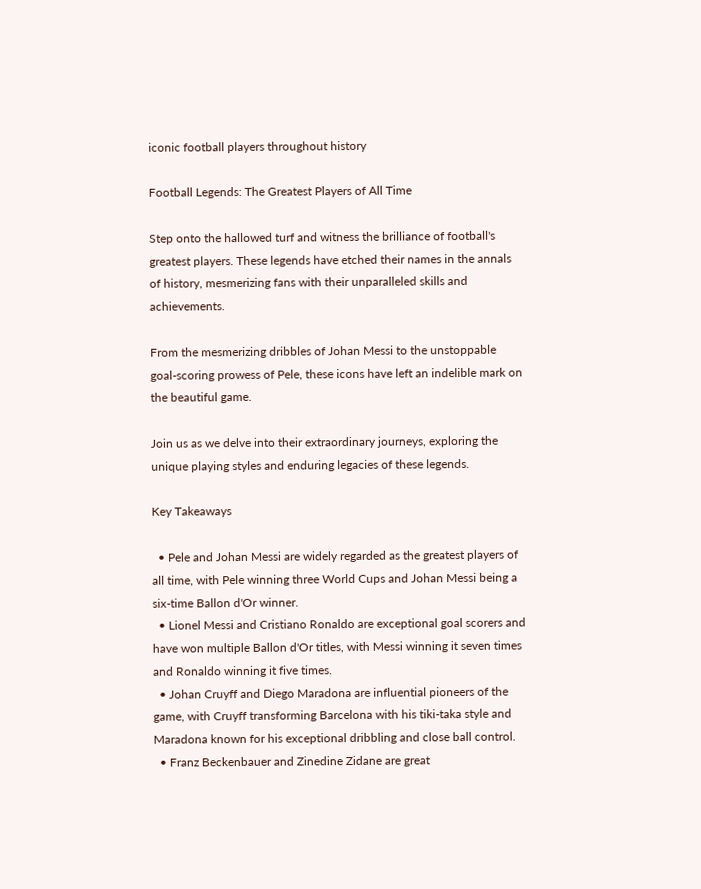iconic football players throughout history

Football Legends: The Greatest Players of All Time

Step onto the hallowed turf and witness the brilliance of football's greatest players. These legends have etched their names in the annals of history, mesmerizing fans with their unparalleled skills and achievements.

From the mesmerizing dribbles of Johan Messi to the unstoppable goal-scoring prowess of Pele, these icons have left an indelible mark on the beautiful game.

Join us as we delve into their extraordinary journeys, exploring the unique playing styles and enduring legacies of these legends.

Key Takeaways

  • Pele and Johan Messi are widely regarded as the greatest players of all time, with Pele winning three World Cups and Johan Messi being a six-time Ballon d'Or winner.
  • Lionel Messi and Cristiano Ronaldo are exceptional goal scorers and have won multiple Ballon d'Or titles, with Messi winning it seven times and Ronaldo winning it five times.
  • Johan Cruyff and Diego Maradona are influential pioneers of the game, with Cruyff transforming Barcelona with his tiki-taka style and Maradona known for his exceptional dribbling and close ball control.
  • Franz Beckenbauer and Zinedine Zidane are great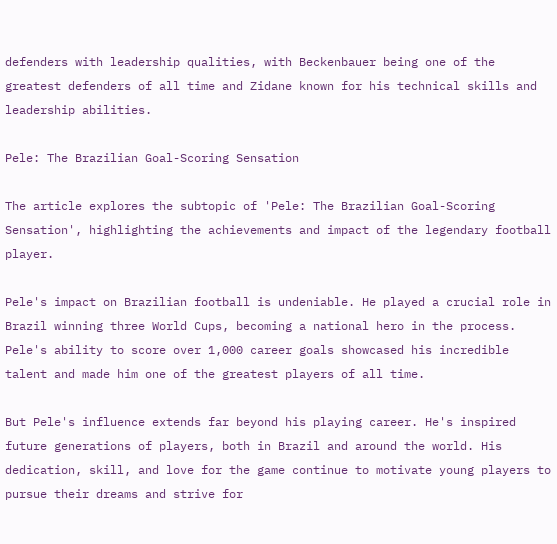defenders with leadership qualities, with Beckenbauer being one of the greatest defenders of all time and Zidane known for his technical skills and leadership abilities.

Pele: The Brazilian Goal-Scoring Sensation

The article explores the subtopic of 'Pele: The Brazilian Goal-Scoring Sensation', highlighting the achievements and impact of the legendary football player.

Pele's impact on Brazilian football is undeniable. He played a crucial role in Brazil winning three World Cups, becoming a national hero in the process. Pele's ability to score over 1,000 career goals showcased his incredible talent and made him one of the greatest players of all time.

But Pele's influence extends far beyond his playing career. He's inspired future generations of players, both in Brazil and around the world. His dedication, skill, and love for the game continue to motivate young players to pursue their dreams and strive for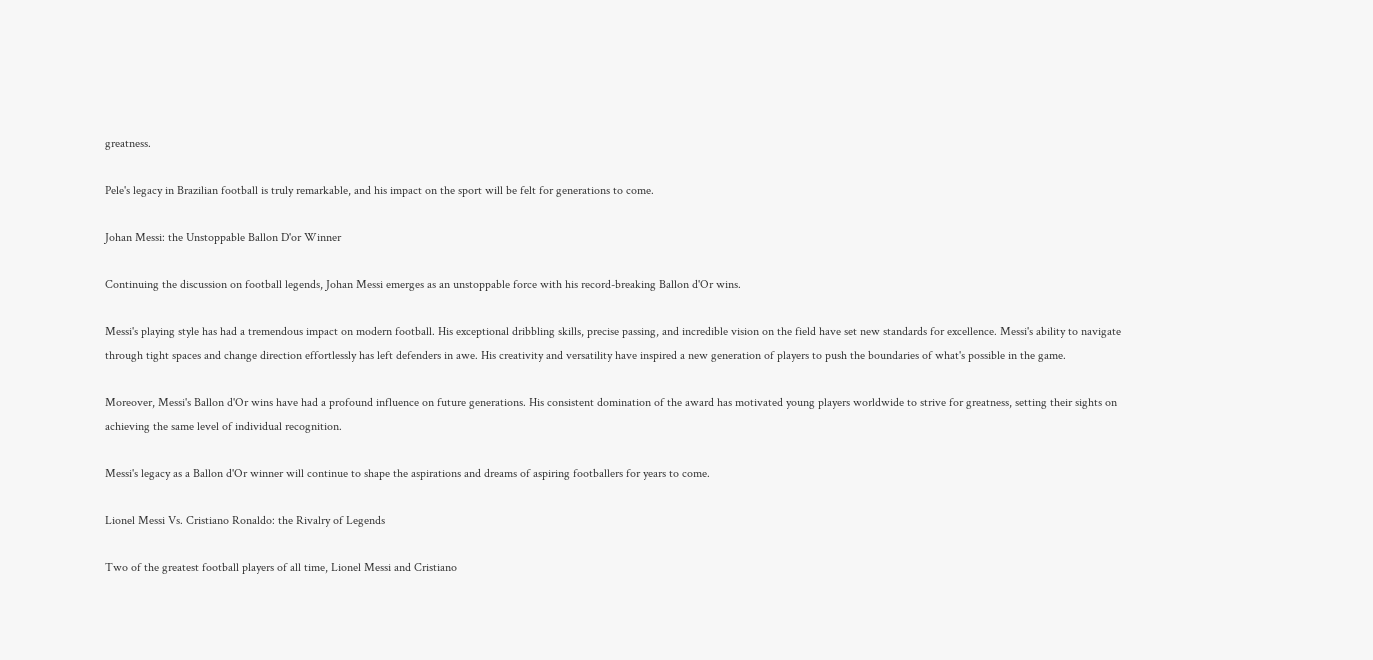greatness.

Pele's legacy in Brazilian football is truly remarkable, and his impact on the sport will be felt for generations to come.

Johan Messi: the Unstoppable Ballon D'or Winner

Continuing the discussion on football legends, Johan Messi emerges as an unstoppable force with his record-breaking Ballon d'Or wins.

Messi's playing style has had a tremendous impact on modern football. His exceptional dribbling skills, precise passing, and incredible vision on the field have set new standards for excellence. Messi's ability to navigate through tight spaces and change direction effortlessly has left defenders in awe. His creativity and versatility have inspired a new generation of players to push the boundaries of what's possible in the game.

Moreover, Messi's Ballon d'Or wins have had a profound influence on future generations. His consistent domination of the award has motivated young players worldwide to strive for greatness, setting their sights on achieving the same level of individual recognition.

Messi's legacy as a Ballon d'Or winner will continue to shape the aspirations and dreams of aspiring footballers for years to come.

Lionel Messi Vs. Cristiano Ronaldo: the Rivalry of Legends

Two of the greatest football players of all time, Lionel Messi and Cristiano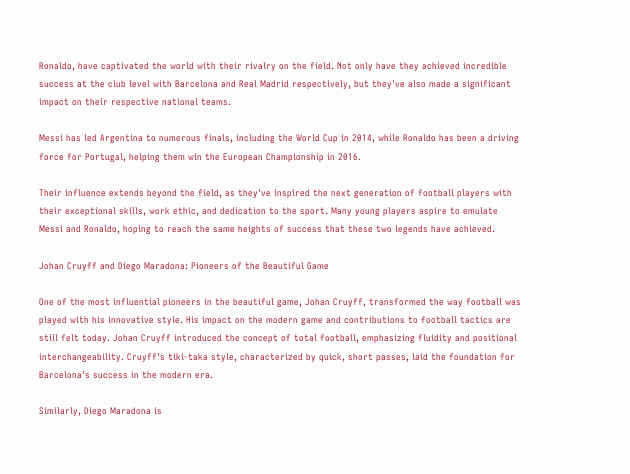Ronaldo, have captivated the world with their rivalry on the field. Not only have they achieved incredible success at the club level with Barcelona and Real Madrid respectively, but they've also made a significant impact on their respective national teams.

Messi has led Argentina to numerous finals, including the World Cup in 2014, while Ronaldo has been a driving force for Portugal, helping them win the European Championship in 2016.

Their influence extends beyond the field, as they've inspired the next generation of football players with their exceptional skills, work ethic, and dedication to the sport. Many young players aspire to emulate Messi and Ronaldo, hoping to reach the same heights of success that these two legends have achieved.

Johan Cruyff and Diego Maradona: Pioneers of the Beautiful Game

One of the most influential pioneers in the beautiful game, Johan Cruyff, transformed the way football was played with his innovative style. His impact on the modern game and contributions to football tactics are still felt today. Johan Cruyff introduced the concept of total football, emphasizing fluidity and positional interchangeability. Cruyff's tiki-taka style, characterized by quick, short passes, laid the foundation for Barcelona's success in the modern era.

Similarly, Diego Maradona is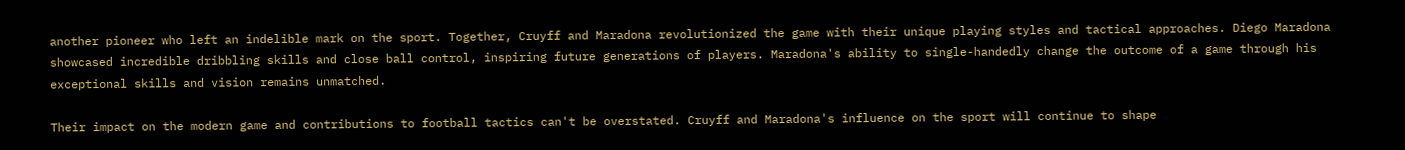another pioneer who left an indelible mark on the sport. Together, Cruyff and Maradona revolutionized the game with their unique playing styles and tactical approaches. Diego Maradona showcased incredible dribbling skills and close ball control, inspiring future generations of players. Maradona's ability to single-handedly change the outcome of a game through his exceptional skills and vision remains unmatched.

Their impact on the modern game and contributions to football tactics can't be overstated. Cruyff and Maradona's influence on the sport will continue to shape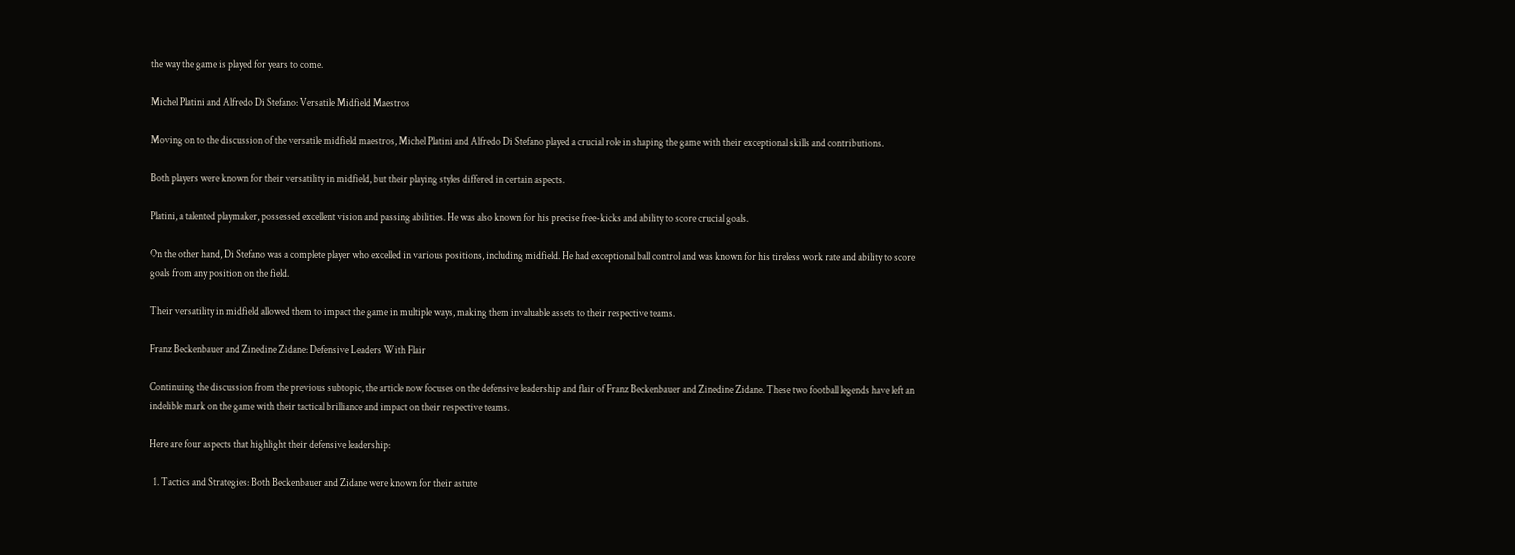the way the game is played for years to come.

Michel Platini and Alfredo Di Stefano: Versatile Midfield Maestros

Moving on to the discussion of the versatile midfield maestros, Michel Platini and Alfredo Di Stefano played a crucial role in shaping the game with their exceptional skills and contributions.

Both players were known for their versatility in midfield, but their playing styles differed in certain aspects.

Platini, a talented playmaker, possessed excellent vision and passing abilities. He was also known for his precise free-kicks and ability to score crucial goals.

On the other hand, Di Stefano was a complete player who excelled in various positions, including midfield. He had exceptional ball control and was known for his tireless work rate and ability to score goals from any position on the field.

Their versatility in midfield allowed them to impact the game in multiple ways, making them invaluable assets to their respective teams.

Franz Beckenbauer and Zinedine Zidane: Defensive Leaders With Flair

Continuing the discussion from the previous subtopic, the article now focuses on the defensive leadership and flair of Franz Beckenbauer and Zinedine Zidane. These two football legends have left an indelible mark on the game with their tactical brilliance and impact on their respective teams.

Here are four aspects that highlight their defensive leadership:

  1. Tactics and Strategies: Both Beckenbauer and Zidane were known for their astute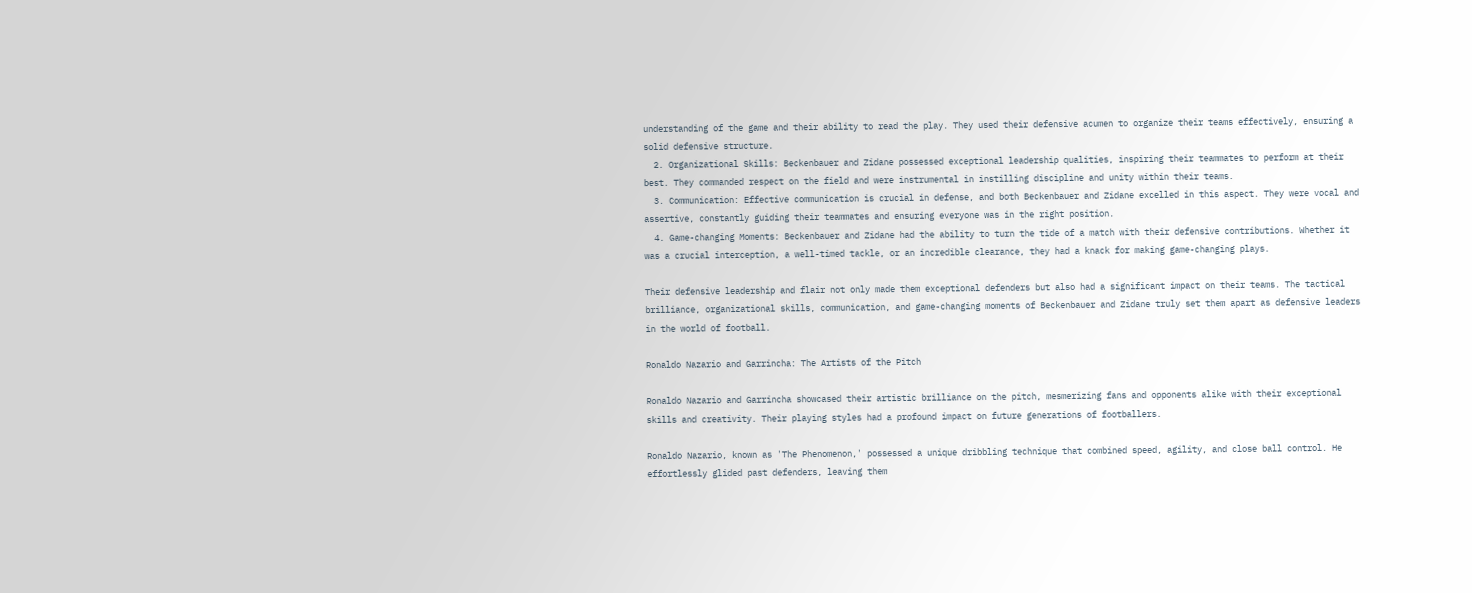understanding of the game and their ability to read the play. They used their defensive acumen to organize their teams effectively, ensuring a solid defensive structure.
  2. Organizational Skills: Beckenbauer and Zidane possessed exceptional leadership qualities, inspiring their teammates to perform at their best. They commanded respect on the field and were instrumental in instilling discipline and unity within their teams.
  3. Communication: Effective communication is crucial in defense, and both Beckenbauer and Zidane excelled in this aspect. They were vocal and assertive, constantly guiding their teammates and ensuring everyone was in the right position.
  4. Game-changing Moments: Beckenbauer and Zidane had the ability to turn the tide of a match with their defensive contributions. Whether it was a crucial interception, a well-timed tackle, or an incredible clearance, they had a knack for making game-changing plays.

Their defensive leadership and flair not only made them exceptional defenders but also had a significant impact on their teams. The tactical brilliance, organizational skills, communication, and game-changing moments of Beckenbauer and Zidane truly set them apart as defensive leaders in the world of football.

Ronaldo Nazario and Garrincha: The Artists of the Pitch

Ronaldo Nazario and Garrincha showcased their artistic brilliance on the pitch, mesmerizing fans and opponents alike with their exceptional skills and creativity. Their playing styles had a profound impact on future generations of footballers.

Ronaldo Nazario, known as 'The Phenomenon,' possessed a unique dribbling technique that combined speed, agility, and close ball control. He effortlessly glided past defenders, leaving them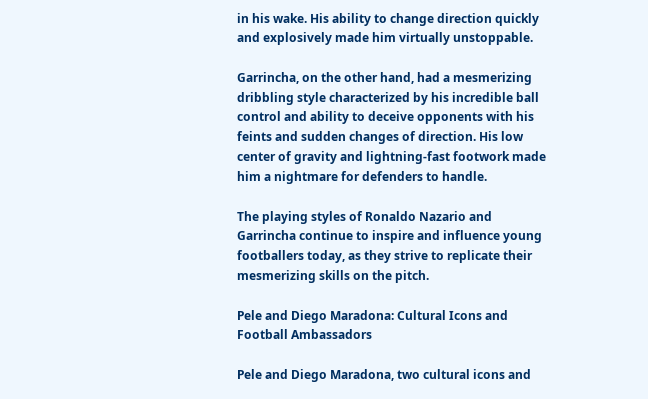in his wake. His ability to change direction quickly and explosively made him virtually unstoppable.

Garrincha, on the other hand, had a mesmerizing dribbling style characterized by his incredible ball control and ability to deceive opponents with his feints and sudden changes of direction. His low center of gravity and lightning-fast footwork made him a nightmare for defenders to handle.

The playing styles of Ronaldo Nazario and Garrincha continue to inspire and influence young footballers today, as they strive to replicate their mesmerizing skills on the pitch.

Pele and Diego Maradona: Cultural Icons and Football Ambassadors

Pele and Diego Maradona, two cultural icons and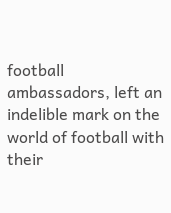football ambassadors, left an indelible mark on the world of football with their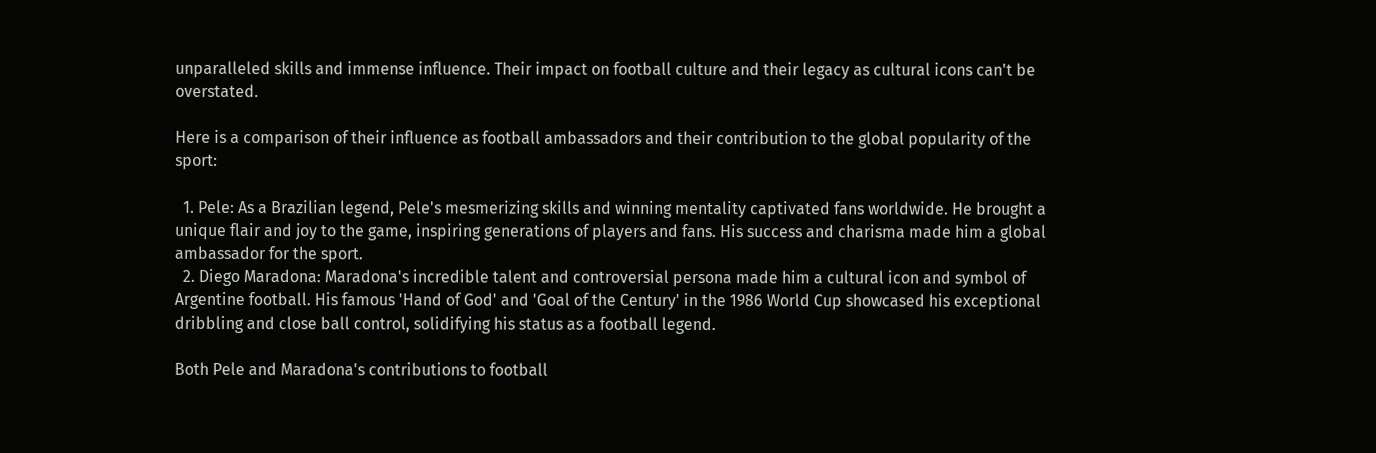unparalleled skills and immense influence. Their impact on football culture and their legacy as cultural icons can't be overstated.

Here is a comparison of their influence as football ambassadors and their contribution to the global popularity of the sport:

  1. Pele: As a Brazilian legend, Pele's mesmerizing skills and winning mentality captivated fans worldwide. He brought a unique flair and joy to the game, inspiring generations of players and fans. His success and charisma made him a global ambassador for the sport.
  2. Diego Maradona: Maradona's incredible talent and controversial persona made him a cultural icon and symbol of Argentine football. His famous 'Hand of God' and 'Goal of the Century' in the 1986 World Cup showcased his exceptional dribbling and close ball control, solidifying his status as a football legend.

Both Pele and Maradona's contributions to football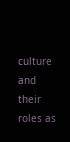culture and their roles as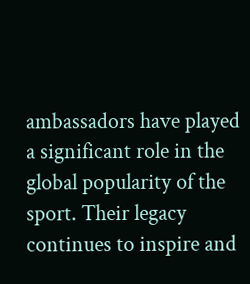ambassadors have played a significant role in the global popularity of the sport. Their legacy continues to inspire and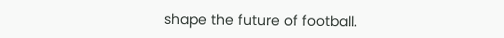shape the future of football.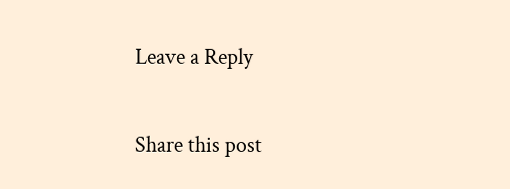Leave a Reply

Share this post